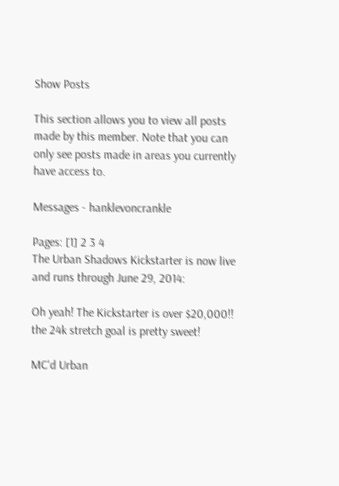Show Posts

This section allows you to view all posts made by this member. Note that you can only see posts made in areas you currently have access to.

Messages - hanklevoncrankle

Pages: [1] 2 3 4
The Urban Shadows Kickstarter is now live and runs through June 29, 2014:

Oh yeah! The Kickstarter is over $20,000!! the 24k stretch goal is pretty sweet!

MC'd Urban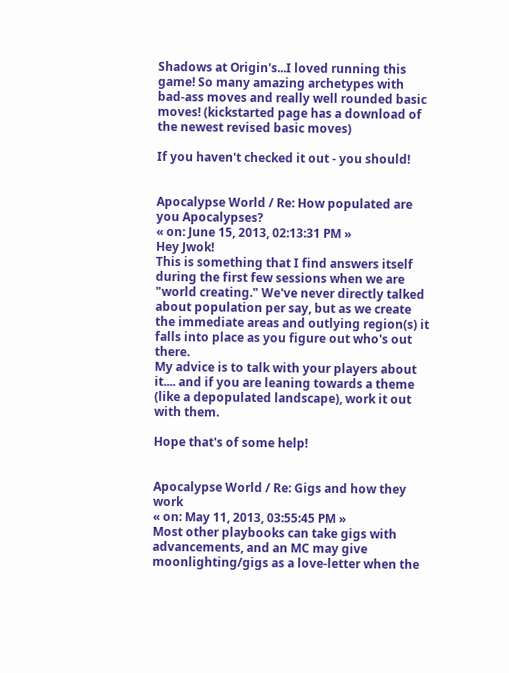Shadows at Origin's...I loved running this game! So many amazing archetypes with bad-ass moves and really well rounded basic moves! (kickstarted page has a download of the newest revised basic moves)

If you haven't checked it out - you should!


Apocalypse World / Re: How populated are you Apocalypses?
« on: June 15, 2013, 02:13:31 PM »
Hey Jwok!
This is something that I find answers itself during the first few sessions when we are "world creating." We've never directly talked about population per say, but as we create the immediate areas and outlying region(s) it falls into place as you figure out who's out there.
My advice is to talk with your players about it.... and if you are leaning towards a theme (like a depopulated landscape), work it out with them.

Hope that's of some help!


Apocalypse World / Re: Gigs and how they work
« on: May 11, 2013, 03:55:45 PM »
Most other playbooks can take gigs with advancements, and an MC may give moonlighting/gigs as a love-letter when the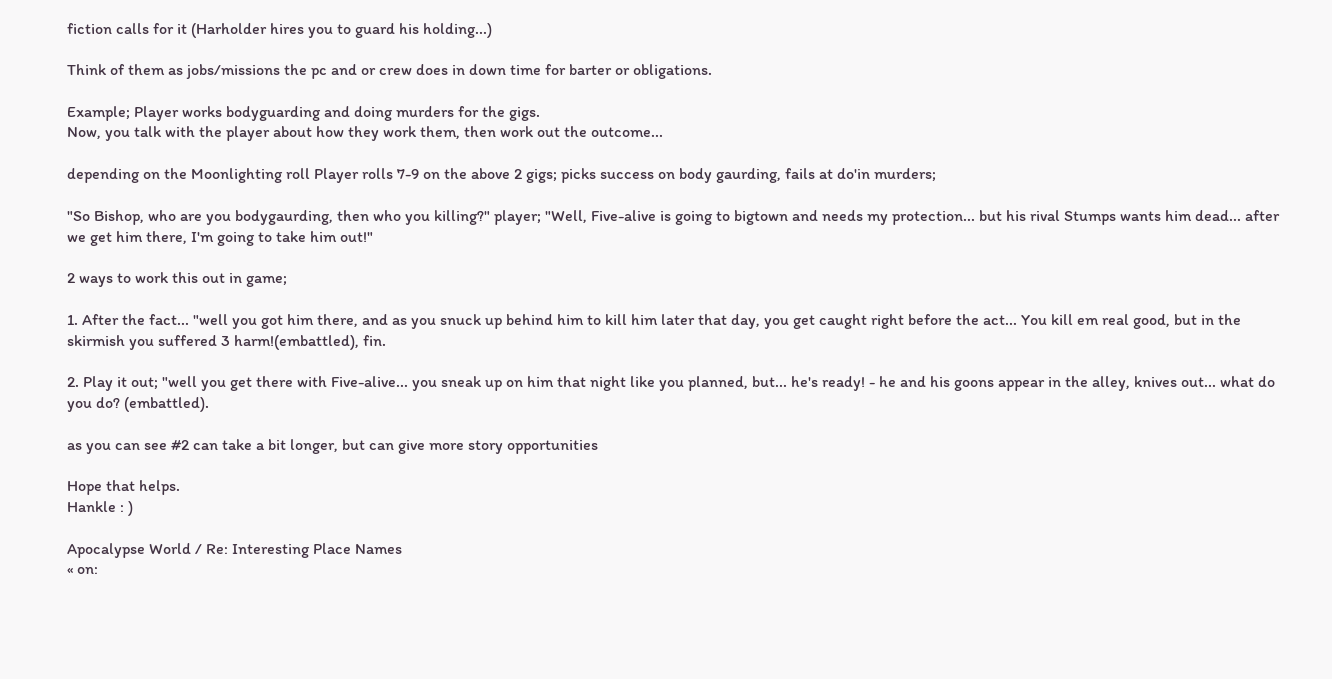fiction calls for it (Harholder hires you to guard his holding...)

Think of them as jobs/missions the pc and or crew does in down time for barter or obligations.

Example; Player works bodyguarding and doing murders for the gigs.
Now, you talk with the player about how they work them, then work out the outcome...

depending on the Moonlighting roll Player rolls 7-9 on the above 2 gigs; picks success on body gaurding, fails at do'in murders;

"So Bishop, who are you bodygaurding, then who you killing?" player; "Well, Five-alive is going to bigtown and needs my protection... but his rival Stumps wants him dead... after we get him there, I'm going to take him out!"

2 ways to work this out in game;

1. After the fact... "well you got him there, and as you snuck up behind him to kill him later that day, you get caught right before the act... You kill em real good, but in the skirmish you suffered 3 harm!(embattled), fin.

2. Play it out; "well you get there with Five-alive... you sneak up on him that night like you planned, but... he's ready! - he and his goons appear in the alley, knives out... what do you do? (embattled).

as you can see #2 can take a bit longer, but can give more story opportunities

Hope that helps.
Hankle : )

Apocalypse World / Re: Interesting Place Names
« on: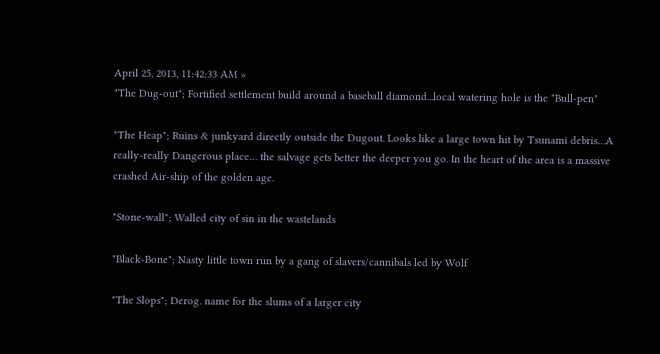April 25, 2013, 11:42:33 AM »
"The Dug-out"; Fortified settlement build around a baseball diamond...local watering hole is the "Bull-pen"

"The Heap"; Ruins & junkyard directly outside the Dugout. Looks like a large town hit by Tsunami debris…A really-really Dangerous place… the salvage gets better the deeper you go. In the heart of the area is a massive crashed Air-ship of the golden age.

"Stone-wall"; Walled city of sin in the wastelands

"Black-Bone"; Nasty little town run by a gang of slavers/cannibals led by Wolf

"The Slops"; Derog. name for the slums of a larger city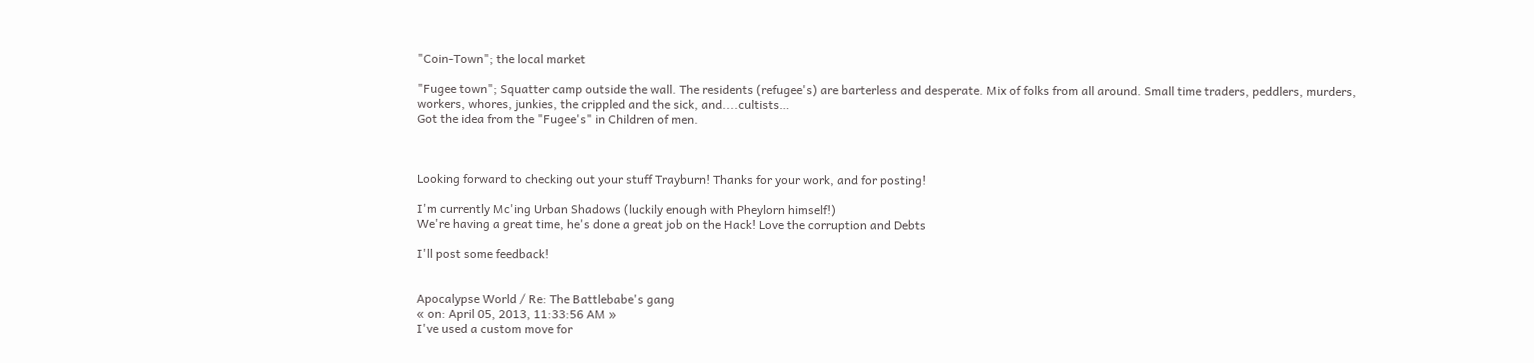"Coin-Town"; the local market

"Fugee town"; Squatter camp outside the wall. The residents (refugee's) are barterless and desperate. Mix of folks from all around. Small time traders, peddlers, murders, workers, whores, junkies, the crippled and the sick, and....cultists…
Got the idea from the "Fugee's" in Children of men.



Looking forward to checking out your stuff Trayburn! Thanks for your work, and for posting!

I'm currently Mc'ing Urban Shadows (luckily enough with Pheylorn himself!)
We're having a great time, he's done a great job on the Hack! Love the corruption and Debts

I'll post some feedback!


Apocalypse World / Re: The Battlebabe's gang
« on: April 05, 2013, 11:33:56 AM »
I've used a custom move for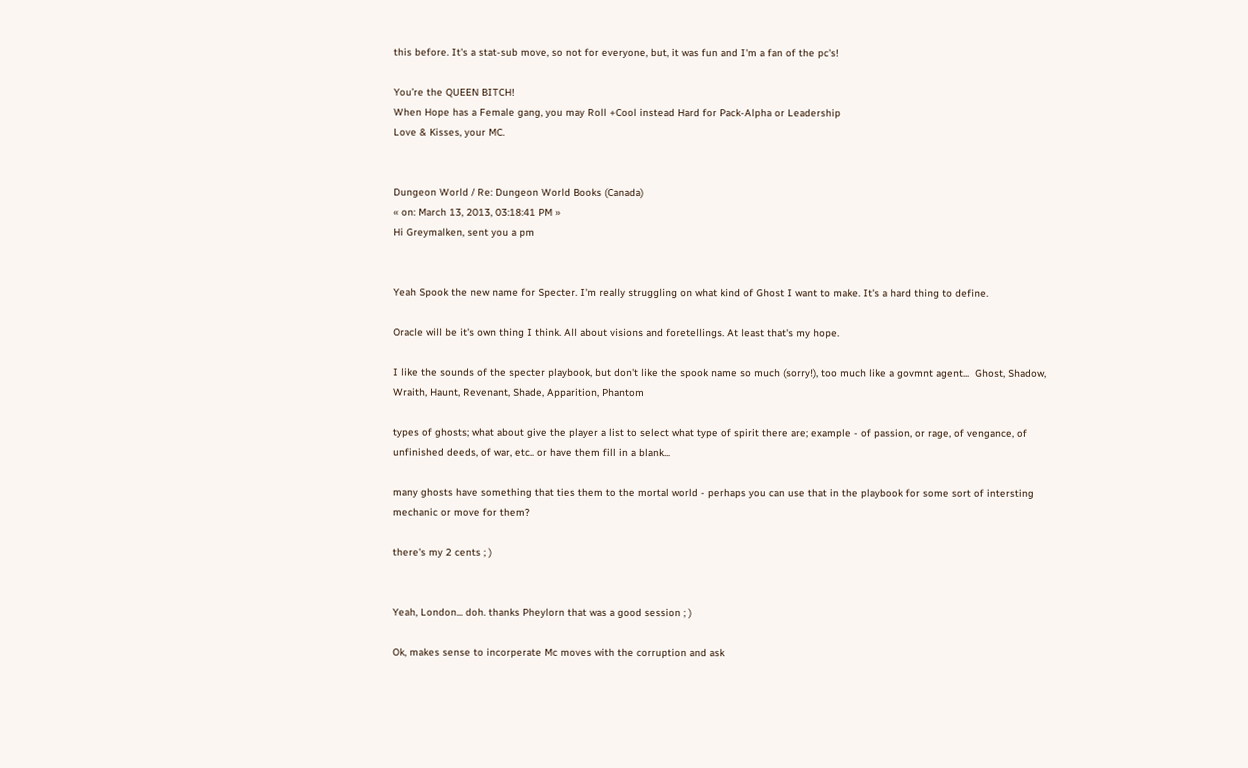this before. It's a stat-sub move, so not for everyone, but, it was fun and I'm a fan of the pc's!

You’re the QUEEN BITCH!
When Hope has a Female gang, you may Roll +Cool instead Hard for Pack-Alpha or Leadership
Love & Kisses, your MC.


Dungeon World / Re: Dungeon World Books (Canada)
« on: March 13, 2013, 03:18:41 PM »
Hi Greymalken, sent you a pm


Yeah Spook the new name for Specter. I'm really struggling on what kind of Ghost I want to make. It's a hard thing to define.

Oracle will be it's own thing I think. All about visions and foretellings. At least that's my hope.

I like the sounds of the specter playbook, but don't like the spook name so much (sorry!), too much like a govmnt agent...  Ghost, Shadow, Wraith, Haunt, Revenant, Shade, Apparition, Phantom

types of ghosts; what about give the player a list to select what type of spirit there are; example - of passion, or rage, of vengance, of unfinished deeds, of war, etc.. or have them fill in a blank...

many ghosts have something that ties them to the mortal world - perhaps you can use that in the playbook for some sort of intersting mechanic or move for them?

there's my 2 cents ; )


Yeah, London... doh. thanks Pheylorn that was a good session ; )

Ok, makes sense to incorperate Mc moves with the corruption and ask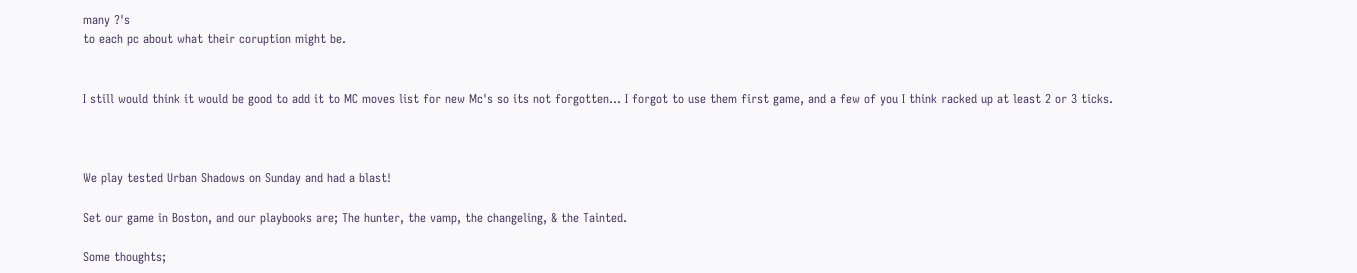many ?'s
to each pc about what their coruption might be.


I still would think it would be good to add it to MC moves list for new Mc's so its not forgotten... I forgot to use them first game, and a few of you I think racked up at least 2 or 3 ticks.



We play tested Urban Shadows on Sunday and had a blast!

Set our game in Boston, and our playbooks are; The hunter, the vamp, the changeling, & the Tainted.

Some thoughts;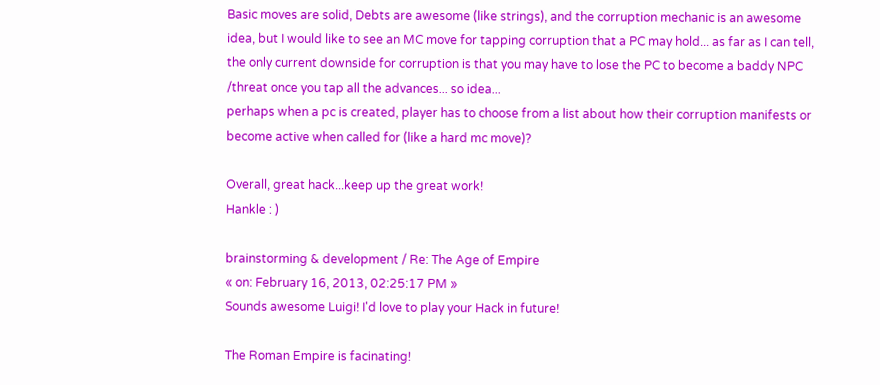Basic moves are solid, Debts are awesome (like strings), and the corruption mechanic is an awesome idea, but I would like to see an MC move for tapping corruption that a PC may hold... as far as I can tell, the only current downside for corruption is that you may have to lose the PC to become a baddy NPC /threat once you tap all the advances... so idea...
perhaps when a pc is created, player has to choose from a list about how their corruption manifests or become active when called for (like a hard mc move)?

Overall, great hack...keep up the great work!
Hankle : )

brainstorming & development / Re: The Age of Empire
« on: February 16, 2013, 02:25:17 PM »
Sounds awesome Luigi! I'd love to play your Hack in future!

The Roman Empire is facinating!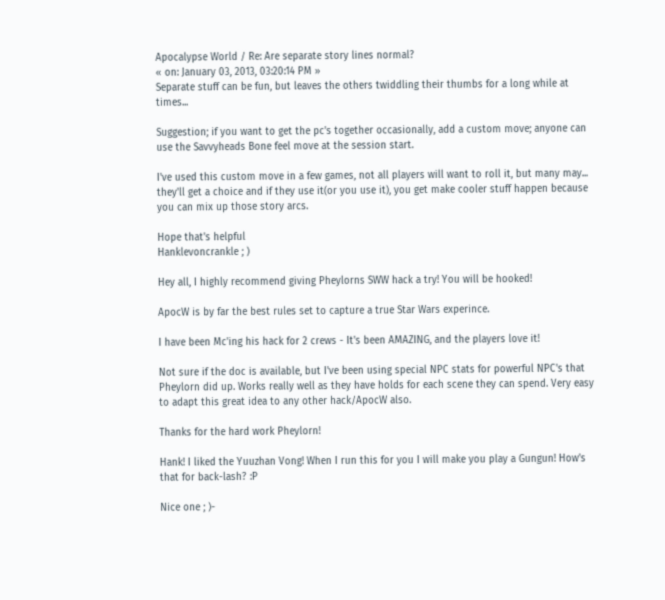Apocalypse World / Re: Are separate story lines normal?
« on: January 03, 2013, 03:20:14 PM »
Separate stuff can be fun, but leaves the others twiddling their thumbs for a long while at times...

Suggestion; if you want to get the pc's together occasionally, add a custom move; anyone can use the Savvyheads Bone feel move at the session start.

I've used this custom move in a few games, not all players will want to roll it, but many may... they'll get a choice and if they use it(or you use it), you get make cooler stuff happen because you can mix up those story arcs.

Hope that's helpful
Hanklevoncrankle ; )

Hey all, I highly recommend giving Pheylorns SWW hack a try! You will be hooked!

ApocW is by far the best rules set to capture a true Star Wars experince.

I have been Mc'ing his hack for 2 crews - It's been AMAZING, and the players love it!

Not sure if the doc is available, but I've been using special NPC stats for powerful NPC's that Pheylorn did up. Works really well as they have holds for each scene they can spend. Very easy to adapt this great idea to any other hack/ApocW also.

Thanks for the hard work Pheylorn!

Hank! I liked the Yuuzhan Vong! When I run this for you I will make you play a Gungun! How's that for back-lash? :P

Nice one ; )-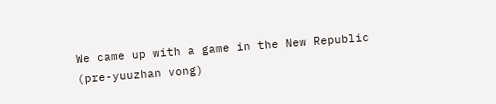We came up with a game in the New Republic (pre-yuuzhan vong)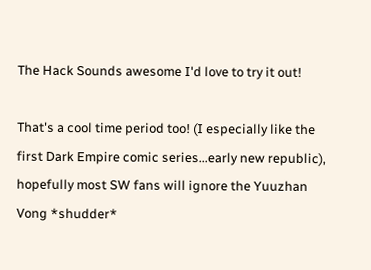The Hack Sounds awesome I'd love to try it out!

That's a cool time period too! (I especially like the first Dark Empire comic series...early new republic), hopefully most SW fans will ignore the Yuuzhan Vong *shudder*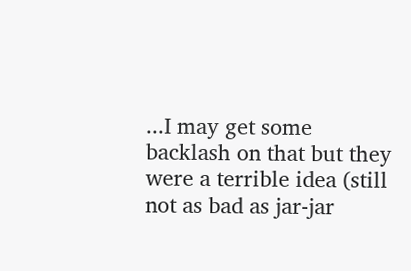...I may get some backlash on that but they were a terrible idea (still not as bad as jar-jar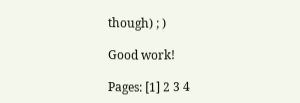though) ; )

Good work!

Pages: [1] 2 3 4